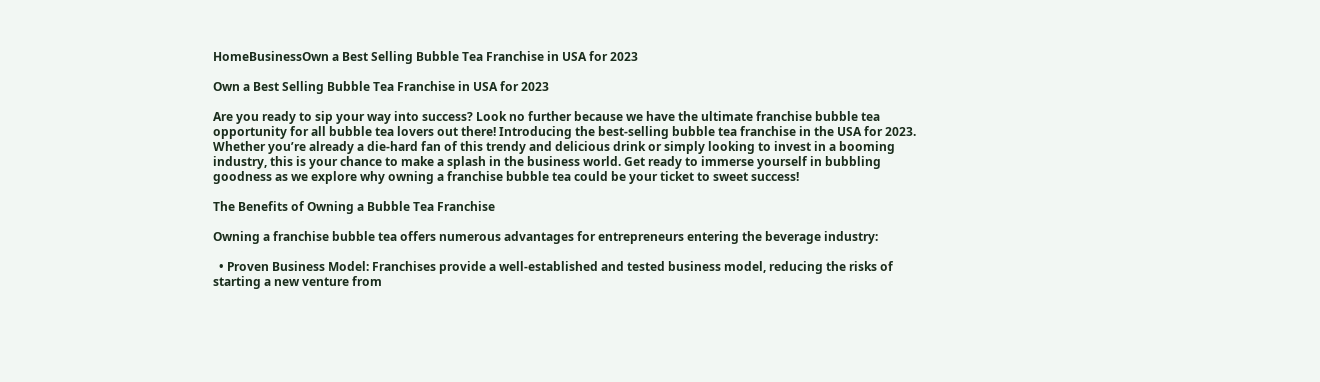HomeBusinessOwn a Best Selling Bubble Tea Franchise in USA for 2023

Own a Best Selling Bubble Tea Franchise in USA for 2023

Are you ready to sip your way into success? Look no further because we have the ultimate franchise bubble tea opportunity for all bubble tea lovers out there! Introducing the best-selling bubble tea franchise in the USA for 2023. Whether you’re already a die-hard fan of this trendy and delicious drink or simply looking to invest in a booming industry, this is your chance to make a splash in the business world. Get ready to immerse yourself in bubbling goodness as we explore why owning a franchise bubble tea could be your ticket to sweet success!

The Benefits of Owning a Bubble Tea Franchise

Owning a franchise bubble tea offers numerous advantages for entrepreneurs entering the beverage industry:

  • Proven Business Model: Franchises provide a well-established and tested business model, reducing the risks of starting a new venture from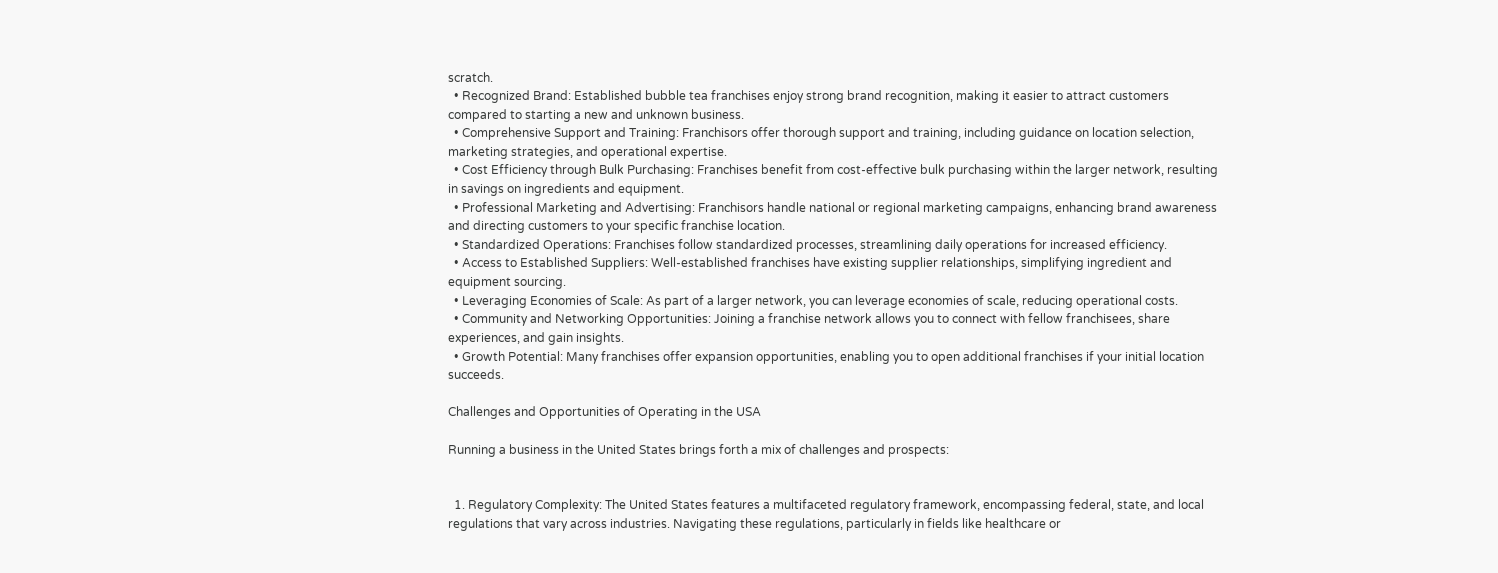scratch.
  • Recognized Brand: Established bubble tea franchises enjoy strong brand recognition, making it easier to attract customers compared to starting a new and unknown business.
  • Comprehensive Support and Training: Franchisors offer thorough support and training, including guidance on location selection, marketing strategies, and operational expertise.
  • Cost Efficiency through Bulk Purchasing: Franchises benefit from cost-effective bulk purchasing within the larger network, resulting in savings on ingredients and equipment.
  • Professional Marketing and Advertising: Franchisors handle national or regional marketing campaigns, enhancing brand awareness and directing customers to your specific franchise location.
  • Standardized Operations: Franchises follow standardized processes, streamlining daily operations for increased efficiency.
  • Access to Established Suppliers: Well-established franchises have existing supplier relationships, simplifying ingredient and equipment sourcing.
  • Leveraging Economies of Scale: As part of a larger network, you can leverage economies of scale, reducing operational costs.
  • Community and Networking Opportunities: Joining a franchise network allows you to connect with fellow franchisees, share experiences, and gain insights.
  • Growth Potential: Many franchises offer expansion opportunities, enabling you to open additional franchises if your initial location succeeds.

Challenges and Opportunities of Operating in the USA

Running a business in the United States brings forth a mix of challenges and prospects:


  1. Regulatory Complexity: The United States features a multifaceted regulatory framework, encompassing federal, state, and local regulations that vary across industries. Navigating these regulations, particularly in fields like healthcare or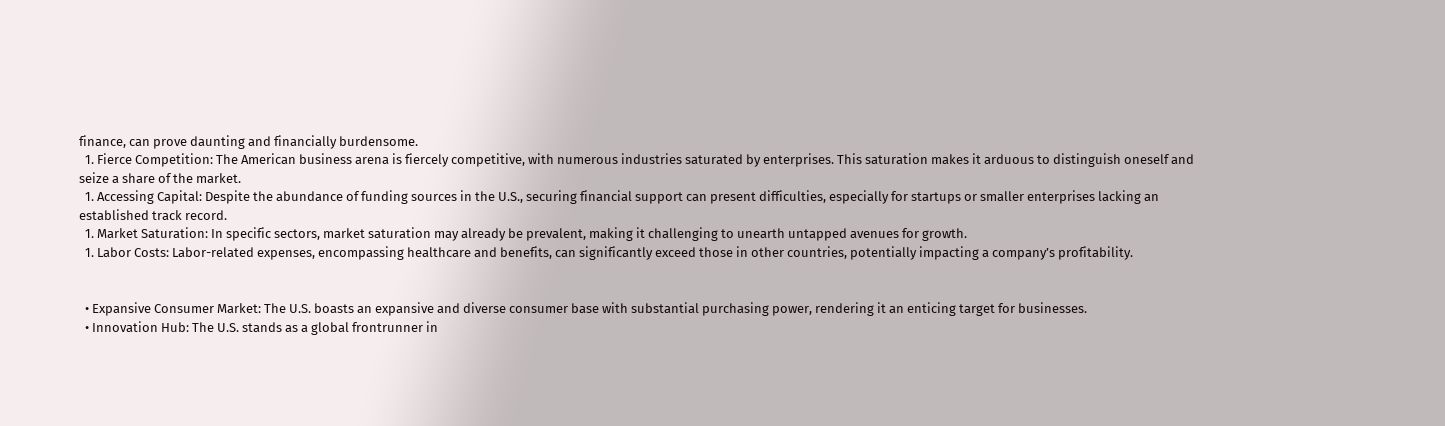finance, can prove daunting and financially burdensome.
  1. Fierce Competition: The American business arena is fiercely competitive, with numerous industries saturated by enterprises. This saturation makes it arduous to distinguish oneself and seize a share of the market.
  1. Accessing Capital: Despite the abundance of funding sources in the U.S., securing financial support can present difficulties, especially for startups or smaller enterprises lacking an established track record.
  1. Market Saturation: In specific sectors, market saturation may already be prevalent, making it challenging to unearth untapped avenues for growth.
  1. Labor Costs: Labor-related expenses, encompassing healthcare and benefits, can significantly exceed those in other countries, potentially impacting a company’s profitability.


  • Expansive Consumer Market: The U.S. boasts an expansive and diverse consumer base with substantial purchasing power, rendering it an enticing target for businesses.
  • Innovation Hub: The U.S. stands as a global frontrunner in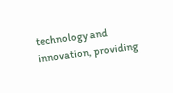technology and innovation, providing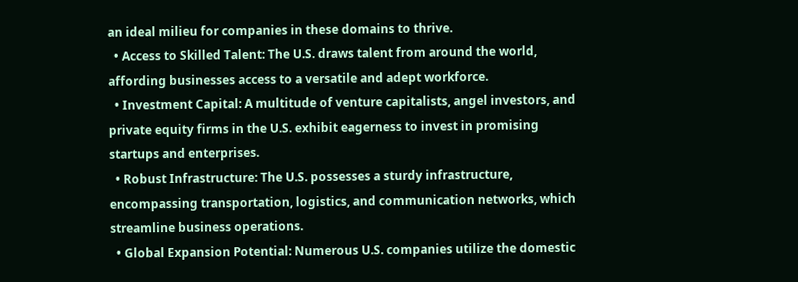an ideal milieu for companies in these domains to thrive.
  • Access to Skilled Talent: The U.S. draws talent from around the world, affording businesses access to a versatile and adept workforce.
  • Investment Capital: A multitude of venture capitalists, angel investors, and private equity firms in the U.S. exhibit eagerness to invest in promising startups and enterprises.
  • Robust Infrastructure: The U.S. possesses a sturdy infrastructure, encompassing transportation, logistics, and communication networks, which streamline business operations.
  • Global Expansion Potential: Numerous U.S. companies utilize the domestic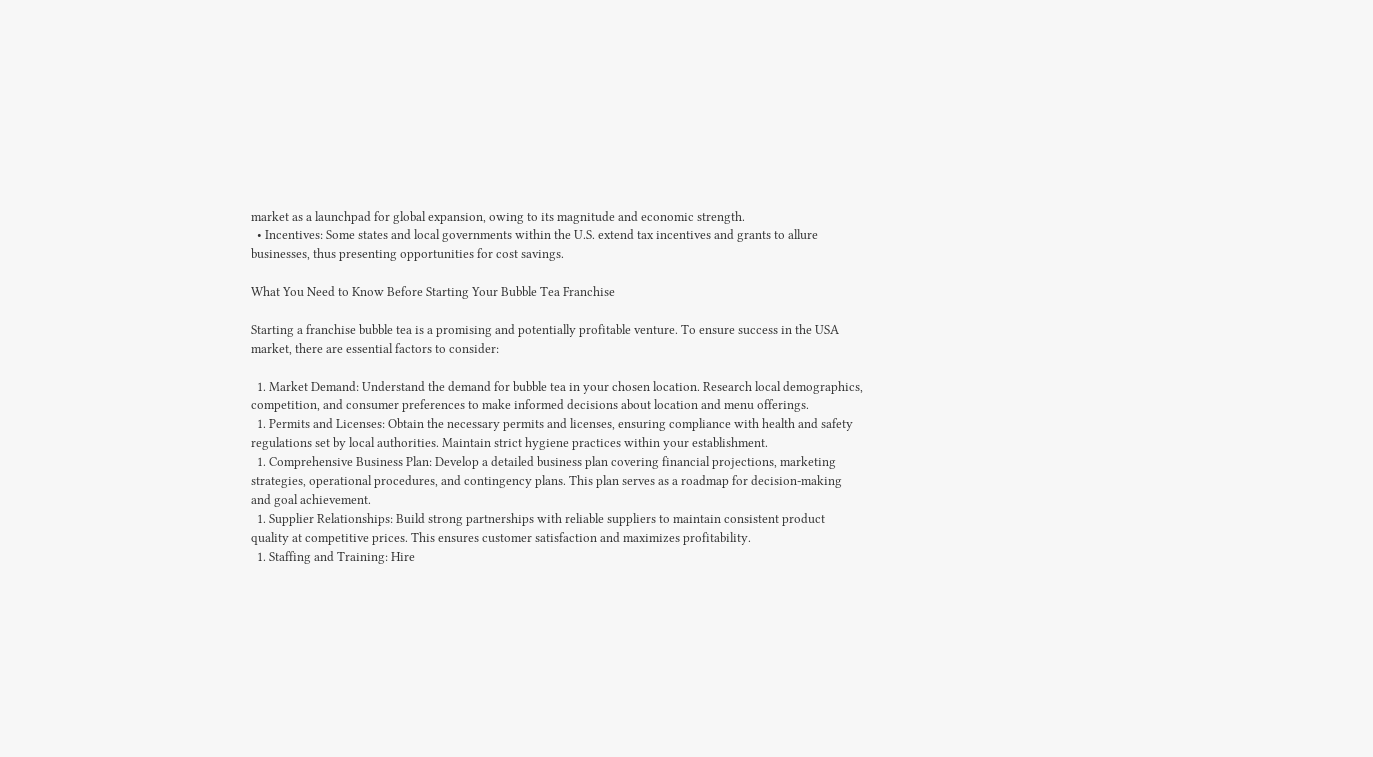market as a launchpad for global expansion, owing to its magnitude and economic strength.
  • Incentives: Some states and local governments within the U.S. extend tax incentives and grants to allure businesses, thus presenting opportunities for cost savings.

What You Need to Know Before Starting Your Bubble Tea Franchise

Starting a franchise bubble tea is a promising and potentially profitable venture. To ensure success in the USA market, there are essential factors to consider:

  1. Market Demand: Understand the demand for bubble tea in your chosen location. Research local demographics, competition, and consumer preferences to make informed decisions about location and menu offerings.
  1. Permits and Licenses: Obtain the necessary permits and licenses, ensuring compliance with health and safety regulations set by local authorities. Maintain strict hygiene practices within your establishment.
  1. Comprehensive Business Plan: Develop a detailed business plan covering financial projections, marketing strategies, operational procedures, and contingency plans. This plan serves as a roadmap for decision-making and goal achievement.
  1. Supplier Relationships: Build strong partnerships with reliable suppliers to maintain consistent product quality at competitive prices. This ensures customer satisfaction and maximizes profitability.
  1. Staffing and Training: Hire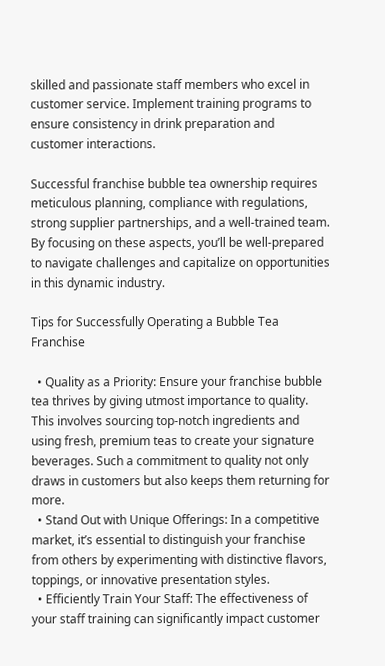skilled and passionate staff members who excel in customer service. Implement training programs to ensure consistency in drink preparation and customer interactions.

Successful franchise bubble tea ownership requires meticulous planning, compliance with regulations, strong supplier partnerships, and a well-trained team. By focusing on these aspects, you’ll be well-prepared to navigate challenges and capitalize on opportunities in this dynamic industry.

Tips for Successfully Operating a Bubble Tea Franchise

  • Quality as a Priority: Ensure your franchise bubble tea thrives by giving utmost importance to quality. This involves sourcing top-notch ingredients and using fresh, premium teas to create your signature beverages. Such a commitment to quality not only draws in customers but also keeps them returning for more.
  • Stand Out with Unique Offerings: In a competitive market, it’s essential to distinguish your franchise from others by experimenting with distinctive flavors, toppings, or innovative presentation styles.
  • Efficiently Train Your Staff: The effectiveness of your staff training can significantly impact customer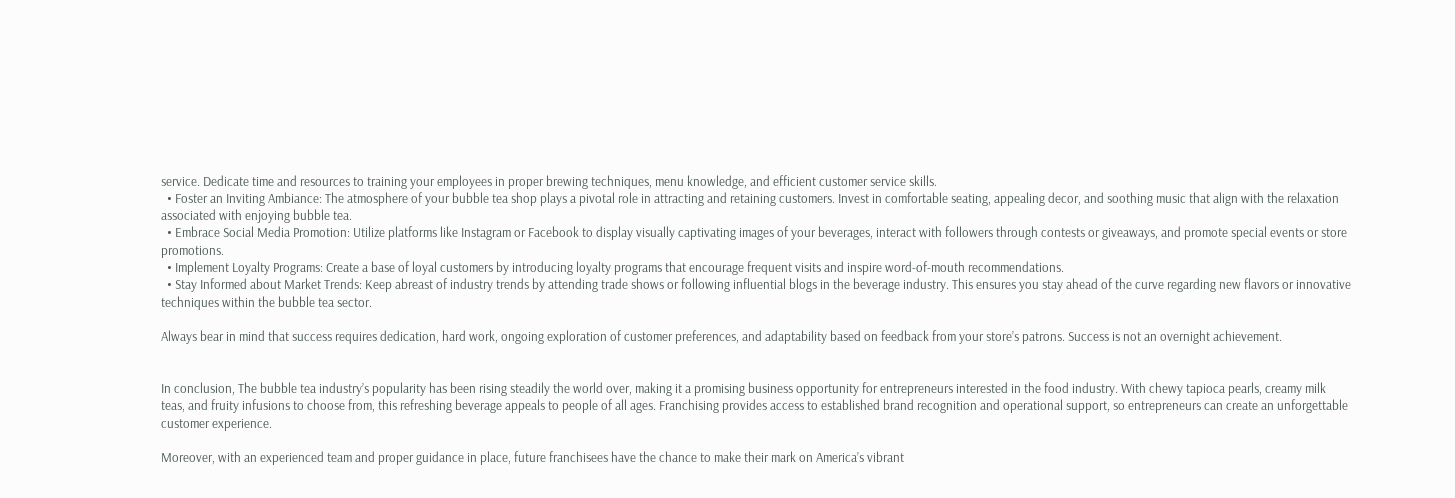service. Dedicate time and resources to training your employees in proper brewing techniques, menu knowledge, and efficient customer service skills.
  • Foster an Inviting Ambiance: The atmosphere of your bubble tea shop plays a pivotal role in attracting and retaining customers. Invest in comfortable seating, appealing decor, and soothing music that align with the relaxation associated with enjoying bubble tea.
  • Embrace Social Media Promotion: Utilize platforms like Instagram or Facebook to display visually captivating images of your beverages, interact with followers through contests or giveaways, and promote special events or store promotions.
  • Implement Loyalty Programs: Create a base of loyal customers by introducing loyalty programs that encourage frequent visits and inspire word-of-mouth recommendations.
  • Stay Informed about Market Trends: Keep abreast of industry trends by attending trade shows or following influential blogs in the beverage industry. This ensures you stay ahead of the curve regarding new flavors or innovative techniques within the bubble tea sector.

Always bear in mind that success requires dedication, hard work, ongoing exploration of customer preferences, and adaptability based on feedback from your store’s patrons. Success is not an overnight achievement.


In conclusion, The bubble tea industry’s popularity has been rising steadily the world over, making it a promising business opportunity for entrepreneurs interested in the food industry. With chewy tapioca pearls, creamy milk teas, and fruity infusions to choose from, this refreshing beverage appeals to people of all ages. Franchising provides access to established brand recognition and operational support, so entrepreneurs can create an unforgettable customer experience.

Moreover, with an experienced team and proper guidance in place, future franchisees have the chance to make their mark on America’s vibrant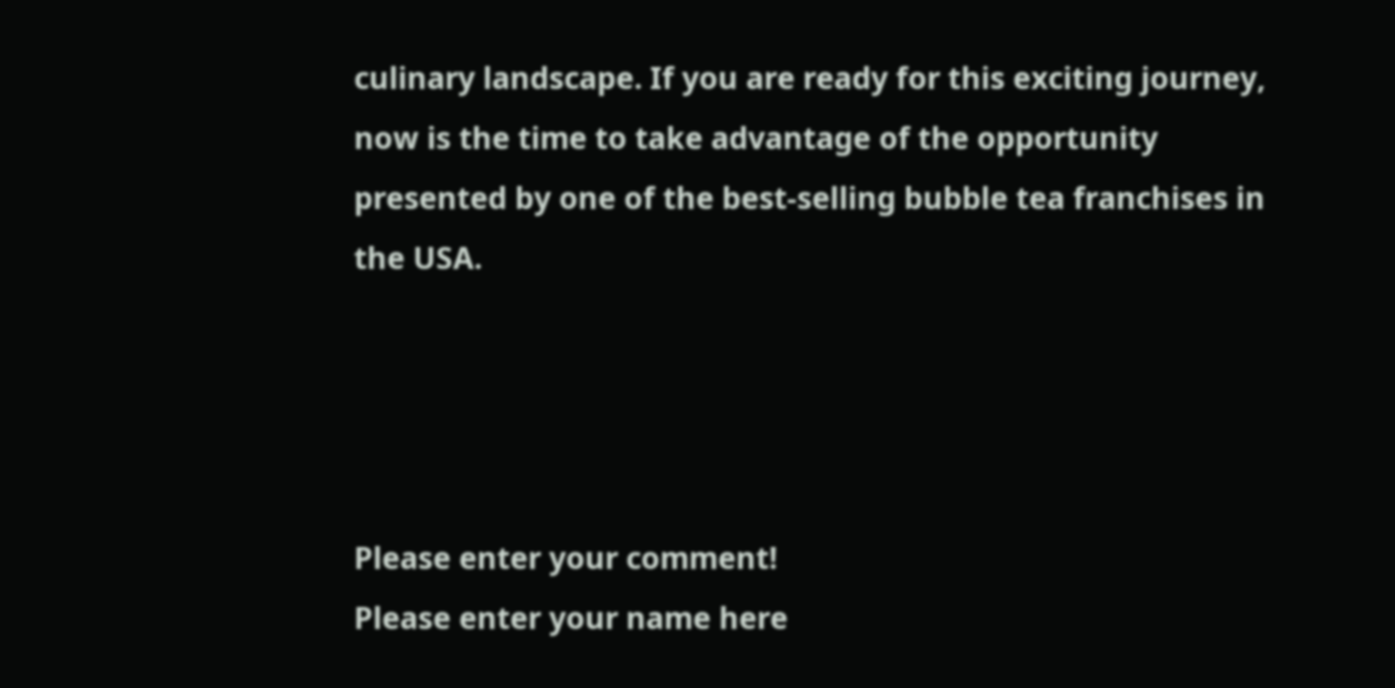culinary landscape. If you are ready for this exciting journey, now is the time to take advantage of the opportunity presented by one of the best-selling bubble tea franchises in the USA.




Please enter your comment!
Please enter your name here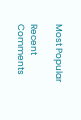Most Popular

Recent Comments